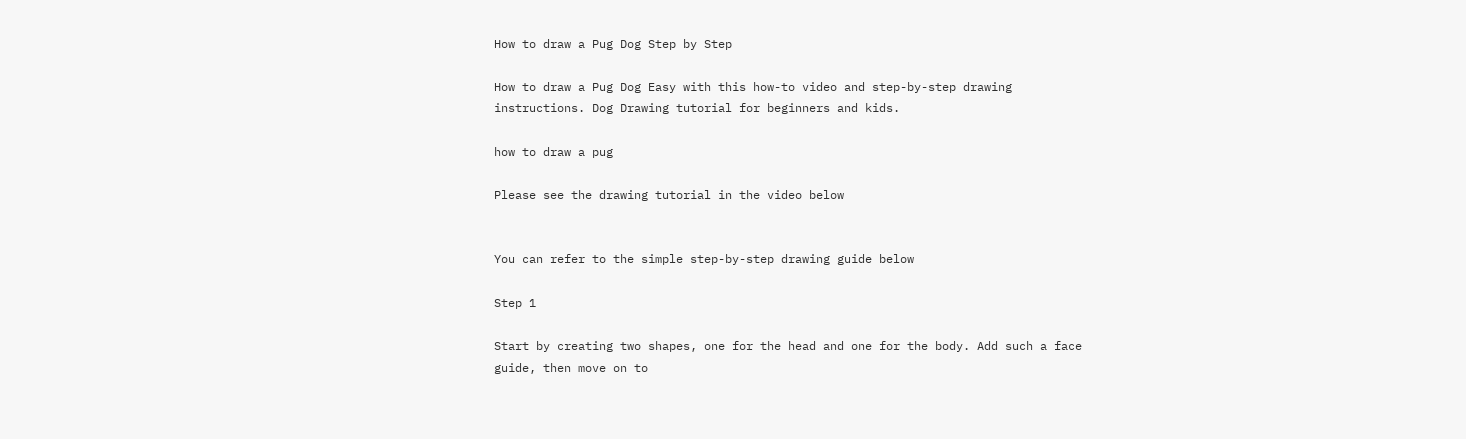How to draw a Pug Dog Step by Step

How to draw a Pug Dog Easy with this how-to video and step-by-step drawing instructions. Dog Drawing tutorial for beginners and kids.

how to draw a pug

Please see the drawing tutorial in the video below


You can refer to the simple step-by-step drawing guide below

Step 1

Start by creating two shapes, one for the head and one for the body. Add such a face guide, then move on to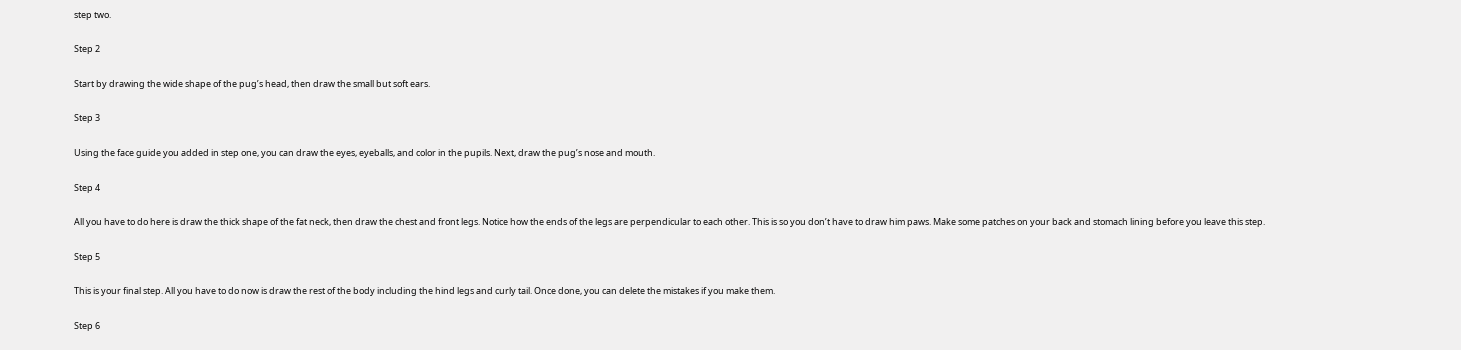step two.

Step 2

Start by drawing the wide shape of the pug’s head, then draw the small but soft ears.

Step 3

Using the face guide you added in step one, you can draw the eyes, eyeballs, and color in the pupils. Next, draw the pug’s nose and mouth.

Step 4

All you have to do here is draw the thick shape of the fat neck, then draw the chest and front legs. Notice how the ends of the legs are perpendicular to each other. This is so you don’t have to draw him paws. Make some patches on your back and stomach lining before you leave this step.

Step 5

This is your final step. All you have to do now is draw the rest of the body including the hind legs and curly tail. Once done, you can delete the mistakes if you make them.

Step 6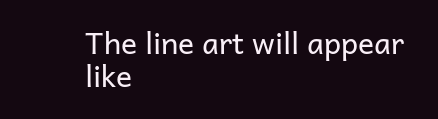The line art will appear like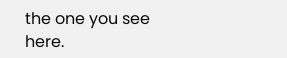the one you see here.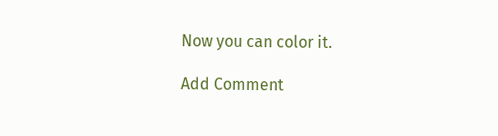Now you can color it.

Add Comment